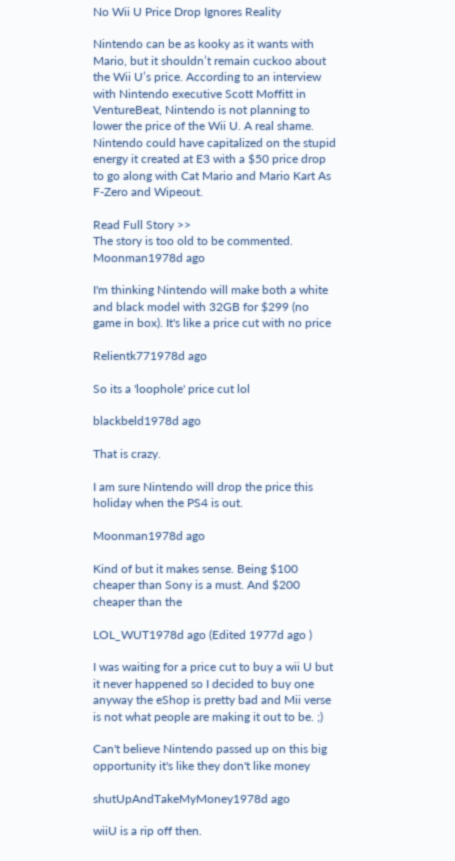No Wii U Price Drop Ignores Reality

Nintendo can be as kooky as it wants with Mario, but it shouldn’t remain cuckoo about the Wii U’s price. According to an interview with Nintendo executive Scott Moffitt in VentureBeat, Nintendo is not planning to lower the price of the Wii U. A real shame. Nintendo could have capitalized on the stupid energy it created at E3 with a $50 price drop to go along with Cat Mario and Mario Kart As F-Zero and Wipeout.

Read Full Story >>
The story is too old to be commented.
Moonman1978d ago

I'm thinking Nintendo will make both a white and black model with 32GB for $299 (no game in box). It's like a price cut with no price

Relientk771978d ago

So its a 'loophole' price cut lol

blackbeld1978d ago

That is crazy.

I am sure Nintendo will drop the price this holiday when the PS4 is out.

Moonman1978d ago

Kind of but it makes sense. Being $100 cheaper than Sony is a must. And $200 cheaper than the

LOL_WUT1978d ago (Edited 1977d ago )

I was waiting for a price cut to buy a wii U but it never happened so I decided to buy one anyway the eShop is pretty bad and Mii verse is not what people are making it out to be. ;)

Can't believe Nintendo passed up on this big opportunity it's like they don't like money

shutUpAndTakeMyMoney1978d ago

wiiU is a rip off then.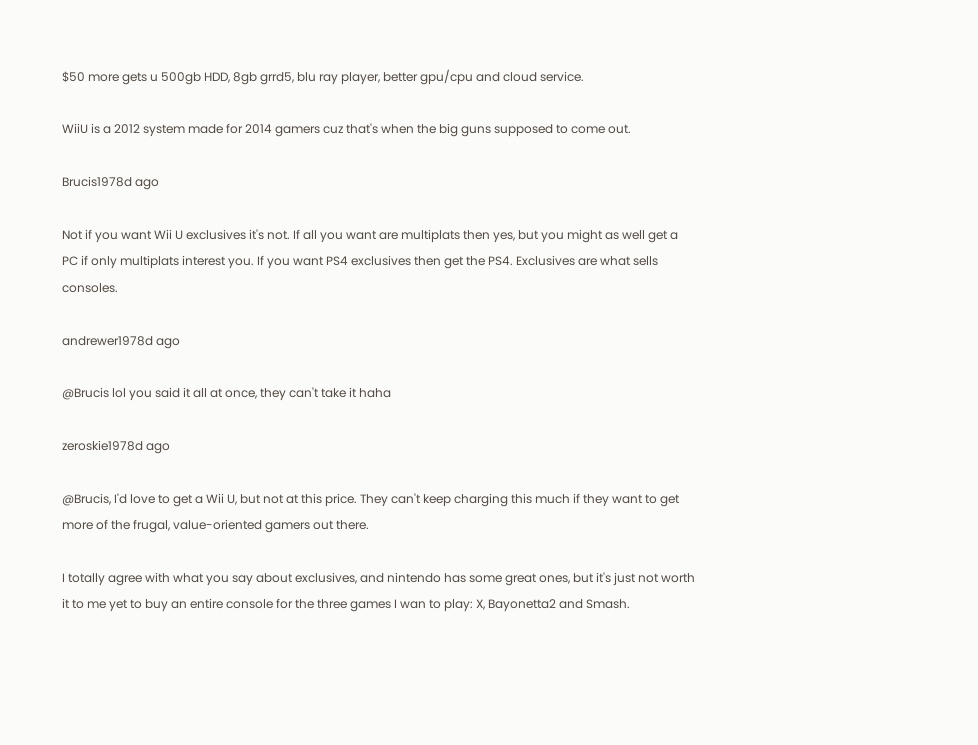$50 more gets u 500gb HDD, 8gb grrd5, blu ray player, better gpu/cpu and cloud service.

WiiU is a 2012 system made for 2014 gamers cuz that's when the big guns supposed to come out.

Brucis1978d ago

Not if you want Wii U exclusives it's not. If all you want are multiplats then yes, but you might as well get a PC if only multiplats interest you. If you want PS4 exclusives then get the PS4. Exclusives are what sells consoles.

andrewer1978d ago

@Brucis lol you said it all at once, they can't take it haha

zeroskie1978d ago

@Brucis, I'd love to get a Wii U, but not at this price. They can't keep charging this much if they want to get more of the frugal, value-oriented gamers out there.

I totally agree with what you say about exclusives, and nintendo has some great ones, but it's just not worth it to me yet to buy an entire console for the three games I wan to play: X, Bayonetta2 and Smash.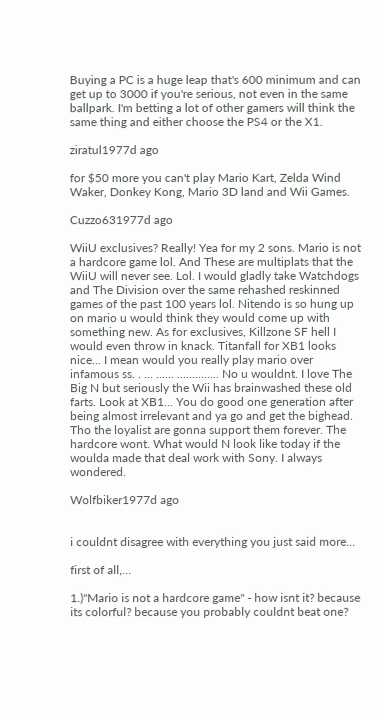Buying a PC is a huge leap that's 600 minimum and can get up to 3000 if you're serious, not even in the same ballpark. I'm betting a lot of other gamers will think the same thing and either choose the PS4 or the X1.

ziratul1977d ago

for $50 more you can't play Mario Kart, Zelda Wind Waker, Donkey Kong, Mario 3D land and Wii Games.

Cuzzo631977d ago

WiiU exclusives? Really! Yea for my 2 sons. Mario is not a hardcore game lol. And These are multiplats that the WiiU will never see. Lol. I would gladly take Watchdogs and The Division over the same rehashed reskinned games of the past 100 years lol. Nitendo is so hung up on mario u would think they would come up with something new. As for exclusives, Killzone SF hell I would even throw in knack. Titanfall for XB1 looks nice... I mean would you really play mario over infamous ss. . ... ...... .............. No u wouldnt. I love The Big N but seriously the Wii has brainwashed these old farts. Look at XB1... You do good one generation after being almost irrelevant and ya go and get the bighead. Tho the loyalist are gonna support them forever. The hardcore wont. What would N look like today if the woulda made that deal work with Sony. I always wondered.

Wolfbiker1977d ago


i couldnt disagree with everything you just said more...

first of all,...

1.)"Mario is not a hardcore game" - how isnt it? because its colorful? because you probably couldnt beat one?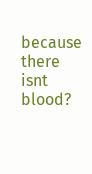because there isnt blood?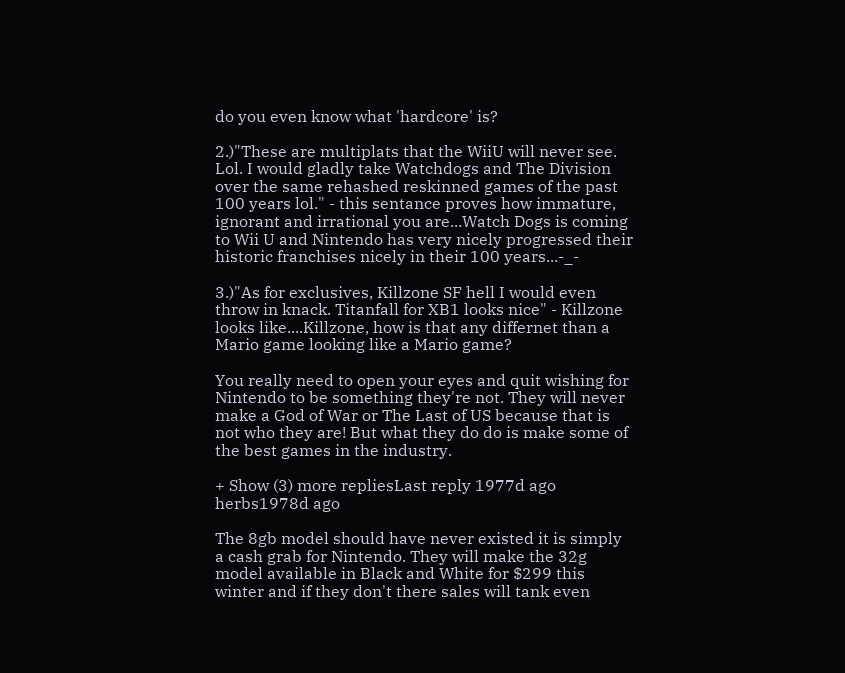do you even know what 'hardcore' is?

2.)"These are multiplats that the WiiU will never see. Lol. I would gladly take Watchdogs and The Division over the same rehashed reskinned games of the past 100 years lol." - this sentance proves how immature, ignorant and irrational you are...Watch Dogs is coming to Wii U and Nintendo has very nicely progressed their historic franchises nicely in their 100 years...-_-

3.)"As for exclusives, Killzone SF hell I would even throw in knack. Titanfall for XB1 looks nice" - Killzone looks like....Killzone, how is that any differnet than a Mario game looking like a Mario game?

You really need to open your eyes and quit wishing for Nintendo to be something they're not. They will never make a God of War or The Last of US because that is not who they are! But what they do do is make some of the best games in the industry.

+ Show (3) more repliesLast reply 1977d ago
herbs1978d ago

The 8gb model should have never existed it is simply a cash grab for Nintendo. They will make the 32g model available in Black and White for $299 this winter and if they don't there sales will tank even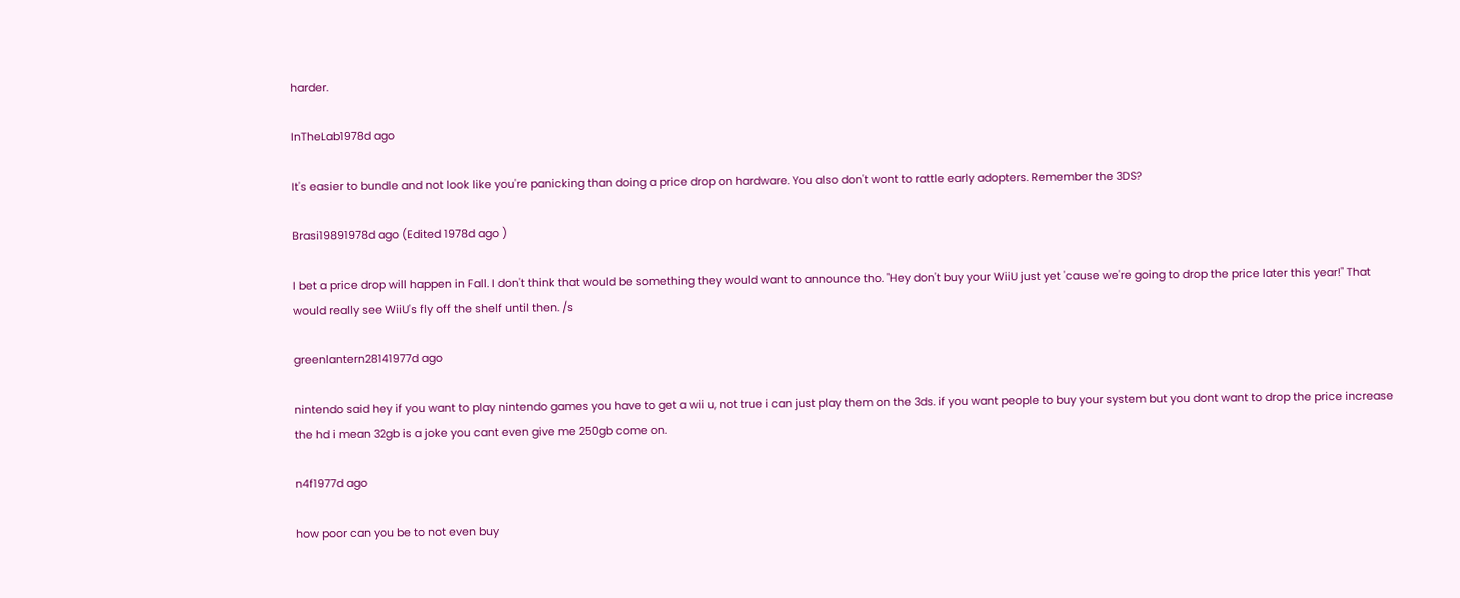harder.

InTheLab1978d ago

It's easier to bundle and not look like you're panicking than doing a price drop on hardware. You also don't wont to rattle early adopters. Remember the 3DS?

Brasi19891978d ago (Edited 1978d ago )

I bet a price drop will happen in Fall. I don't think that would be something they would want to announce tho. "Hey don't buy your WiiU just yet 'cause we're going to drop the price later this year!" That would really see WiiU's fly off the shelf until then. /s

greenlantern28141977d ago

nintendo said hey if you want to play nintendo games you have to get a wii u, not true i can just play them on the 3ds. if you want people to buy your system but you dont want to drop the price increase the hd i mean 32gb is a joke you cant even give me 250gb come on.

n4f1977d ago

how poor can you be to not even buy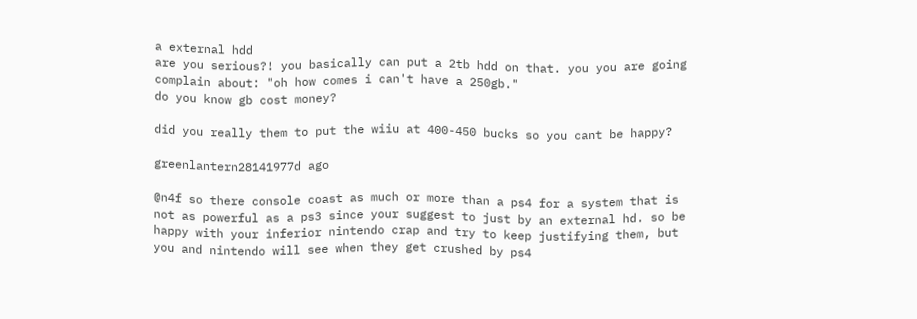a external hdd
are you serious?! you basically can put a 2tb hdd on that. you you are going complain about: "oh how comes i can't have a 250gb."
do you know gb cost money?

did you really them to put the wiiu at 400-450 bucks so you cant be happy?

greenlantern28141977d ago

@n4f so there console coast as much or more than a ps4 for a system that is not as powerful as a ps3 since your suggest to just by an external hd. so be happy with your inferior nintendo crap and try to keep justifying them, but you and nintendo will see when they get crushed by ps4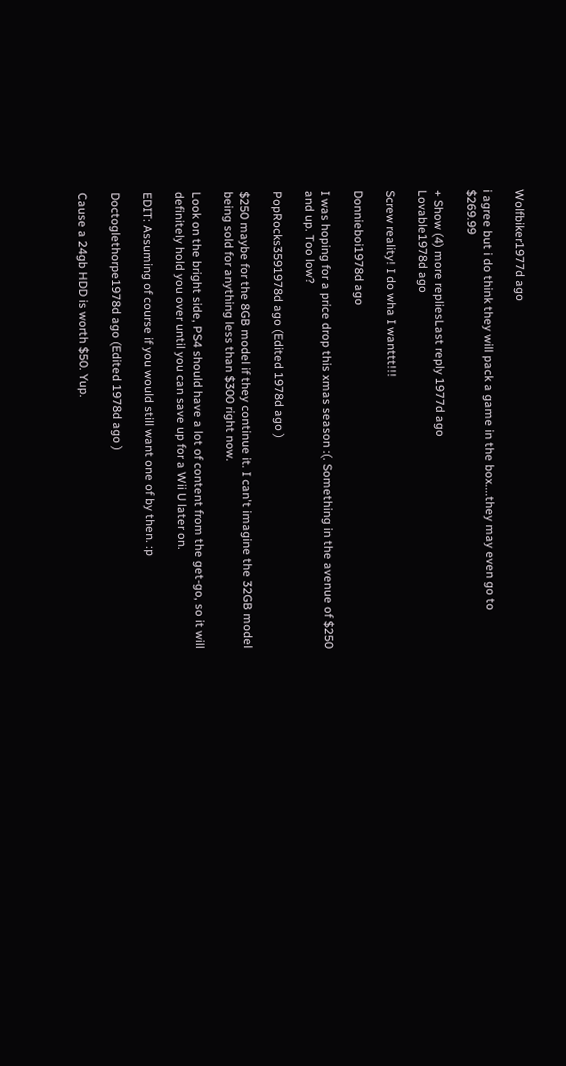Wolfbiker1977d ago

i agree but i do think they will pack a game in the box....they may even go to $269.99

+ Show (4) more repliesLast reply 1977d ago
Lovable1978d ago

Screw reality! I do wha I wanttt!!!

Donnieboi1978d ago

I was hoping for a price drop this xmas season :(. Something in the avenue of $250 and up. Too low?

PopRocks3591978d ago (Edited 1978d ago )

$250 maybe for the 8GB model if they continue it. I can't imagine the 32GB model being sold for anything less than $300 right now.

Look on the bright side, PS4 should have a lot of content from the get-go, so it will definitely hold you over until you can save up for a Wii U later on.

EDIT: Assuming of course if you would still want one of by then. :p

Doctoglethorpe1978d ago (Edited 1978d ago )

Cause a 24gb HDD is worth $50. Yup.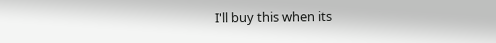I'll buy this when its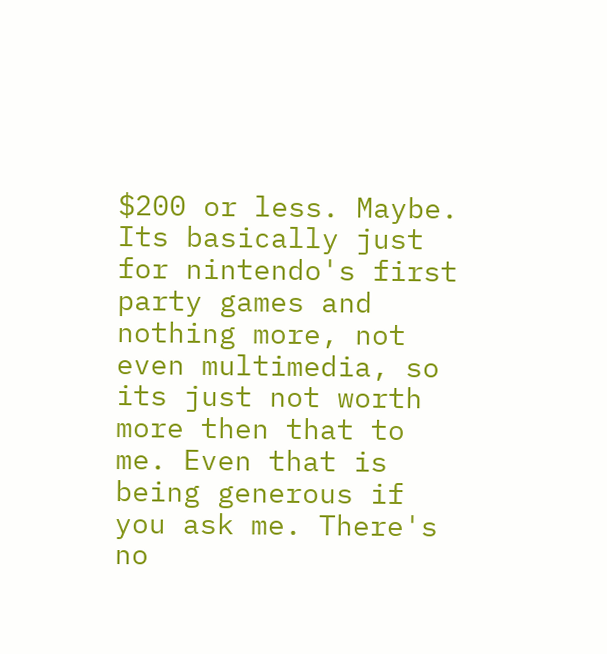$200 or less. Maybe. Its basically just for nintendo's first party games and nothing more, not even multimedia, so its just not worth more then that to me. Even that is being generous if you ask me. There's no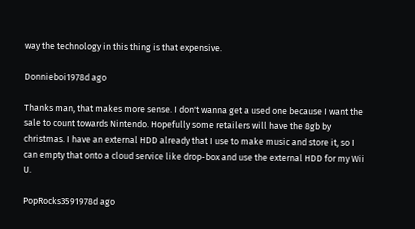way the technology in this thing is that expensive.

Donnieboi1978d ago

Thanks man, that makes more sense. I don't wanna get a used one because I want the sale to count towards Nintendo. Hopefully some retailers will have the 8gb by christmas. I have an external HDD already that I use to make music and store it, so I can empty that onto a cloud service like drop-box and use the external HDD for my Wii U.

PopRocks3591978d ago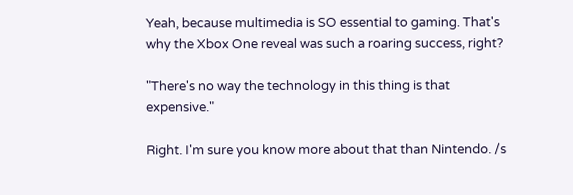Yeah, because multimedia is SO essential to gaming. That's why the Xbox One reveal was such a roaring success, right?

"There's no way the technology in this thing is that expensive."

Right. I'm sure you know more about that than Nintendo. /s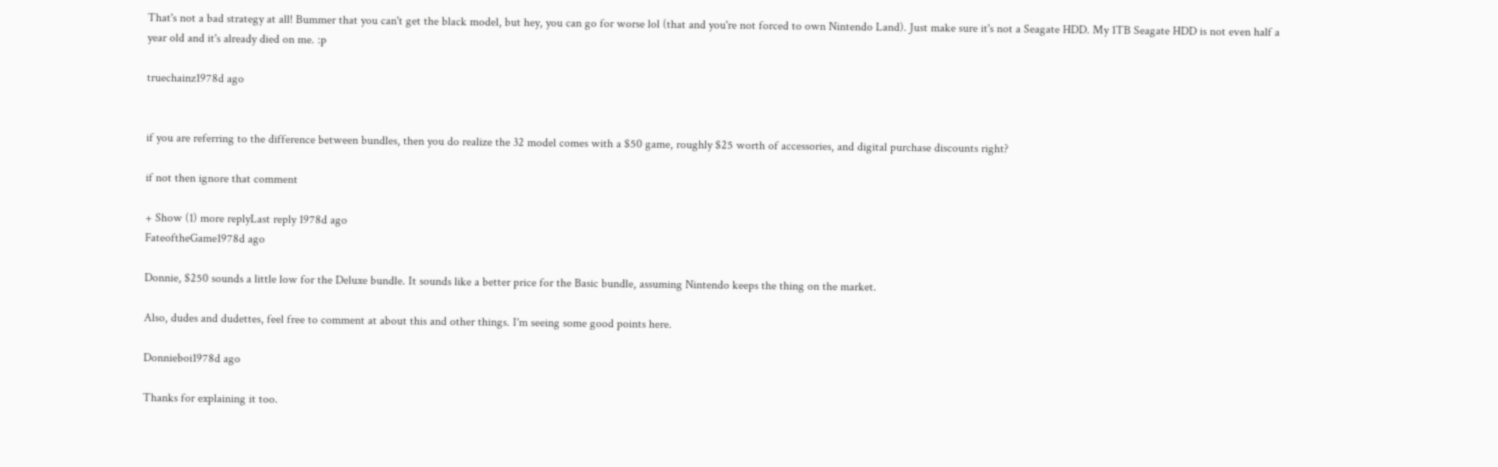That's not a bad strategy at all! Bummer that you can't get the black model, but hey, you can go for worse lol (that and you're not forced to own Nintendo Land). Just make sure it's not a Seagate HDD. My 1TB Seagate HDD is not even half a year old and it's already died on me. :p

truechainz1978d ago


if you are referring to the difference between bundles, then you do realize the 32 model comes with a $50 game, roughly $25 worth of accessories, and digital purchase discounts right?

if not then ignore that comment

+ Show (1) more replyLast reply 1978d ago
FateoftheGame1978d ago

Donnie, $250 sounds a little low for the Deluxe bundle. It sounds like a better price for the Basic bundle, assuming Nintendo keeps the thing on the market.

Also, dudes and dudettes, feel free to comment at about this and other things. I'm seeing some good points here.

Donnieboi1978d ago

Thanks for explaining it too.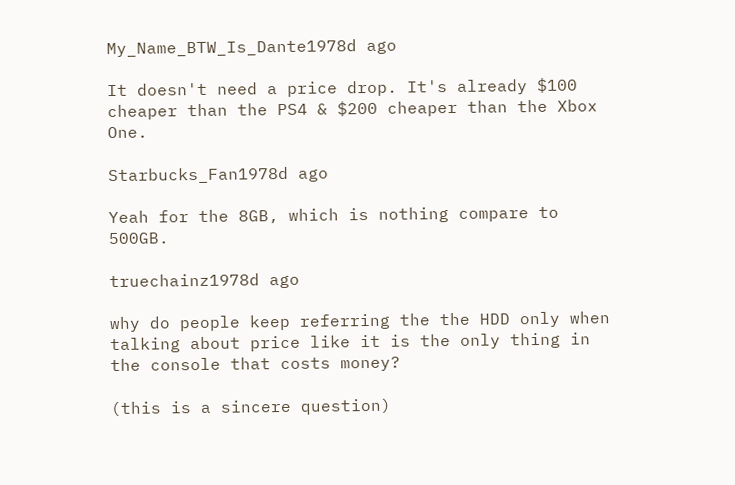My_Name_BTW_Is_Dante1978d ago

It doesn't need a price drop. It's already $100 cheaper than the PS4 & $200 cheaper than the Xbox One.

Starbucks_Fan1978d ago

Yeah for the 8GB, which is nothing compare to 500GB.

truechainz1978d ago

why do people keep referring the the HDD only when talking about price like it is the only thing in the console that costs money?

(this is a sincere question)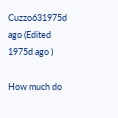Cuzzo631975d ago (Edited 1975d ago )

How much do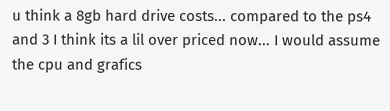u think a 8gb hard drive costs... compared to the ps4 and 3 I think its a lil over priced now... I would assume the cpu and grafics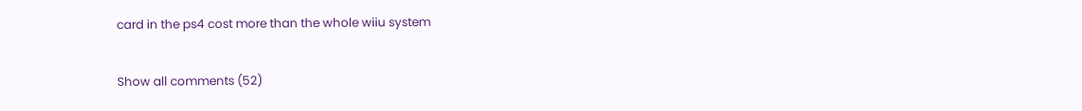card in the ps4 cost more than the whole wiiu system

Show all comments (52)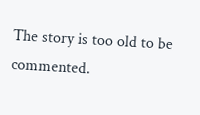The story is too old to be commented.